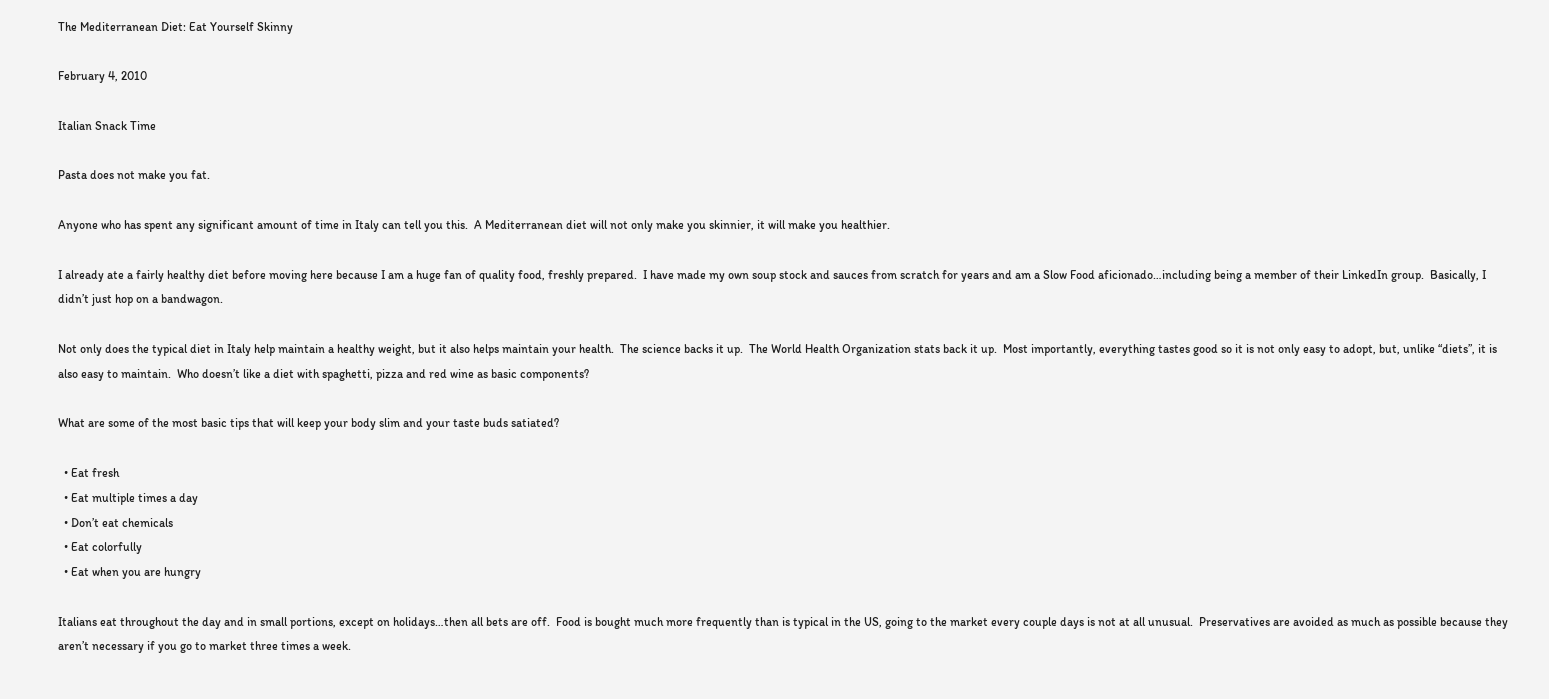The Mediterranean Diet: Eat Yourself Skinny

February 4, 2010

Italian Snack Time

Pasta does not make you fat.

Anyone who has spent any significant amount of time in Italy can tell you this.  A Mediterranean diet will not only make you skinnier, it will make you healthier.

I already ate a fairly healthy diet before moving here because I am a huge fan of quality food, freshly prepared.  I have made my own soup stock and sauces from scratch for years and am a Slow Food aficionado…including being a member of their LinkedIn group.  Basically, I didn’t just hop on a bandwagon.

Not only does the typical diet in Italy help maintain a healthy weight, but it also helps maintain your health.  The science backs it up.  The World Health Organization stats back it up.  Most importantly, everything tastes good so it is not only easy to adopt, but, unlike “diets”, it is also easy to maintain.  Who doesn’t like a diet with spaghetti, pizza and red wine as basic components?

What are some of the most basic tips that will keep your body slim and your taste buds satiated?

  • Eat fresh
  • Eat multiple times a day
  • Don’t eat chemicals
  • Eat colorfully
  • Eat when you are hungry

Italians eat throughout the day and in small portions, except on holidays…then all bets are off.  Food is bought much more frequently than is typical in the US, going to the market every couple days is not at all unusual.  Preservatives are avoided as much as possible because they aren’t necessary if you go to market three times a week.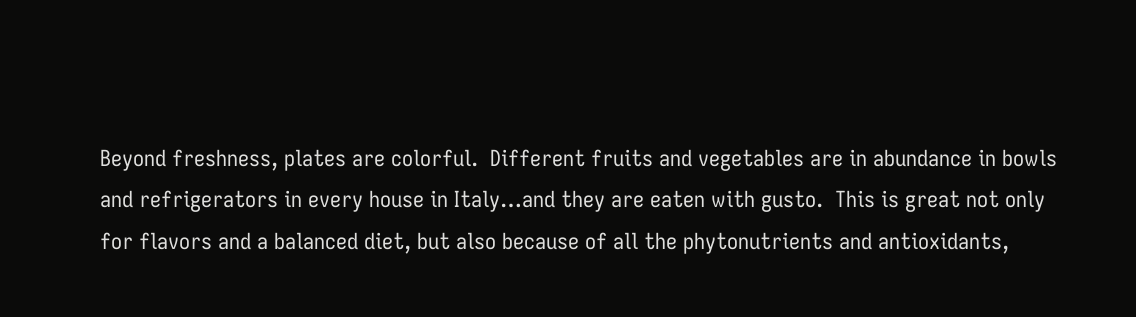Beyond freshness, plates are colorful.  Different fruits and vegetables are in abundance in bowls and refrigerators in every house in Italy…and they are eaten with gusto.  This is great not only for flavors and a balanced diet, but also because of all the phytonutrients and antioxidants,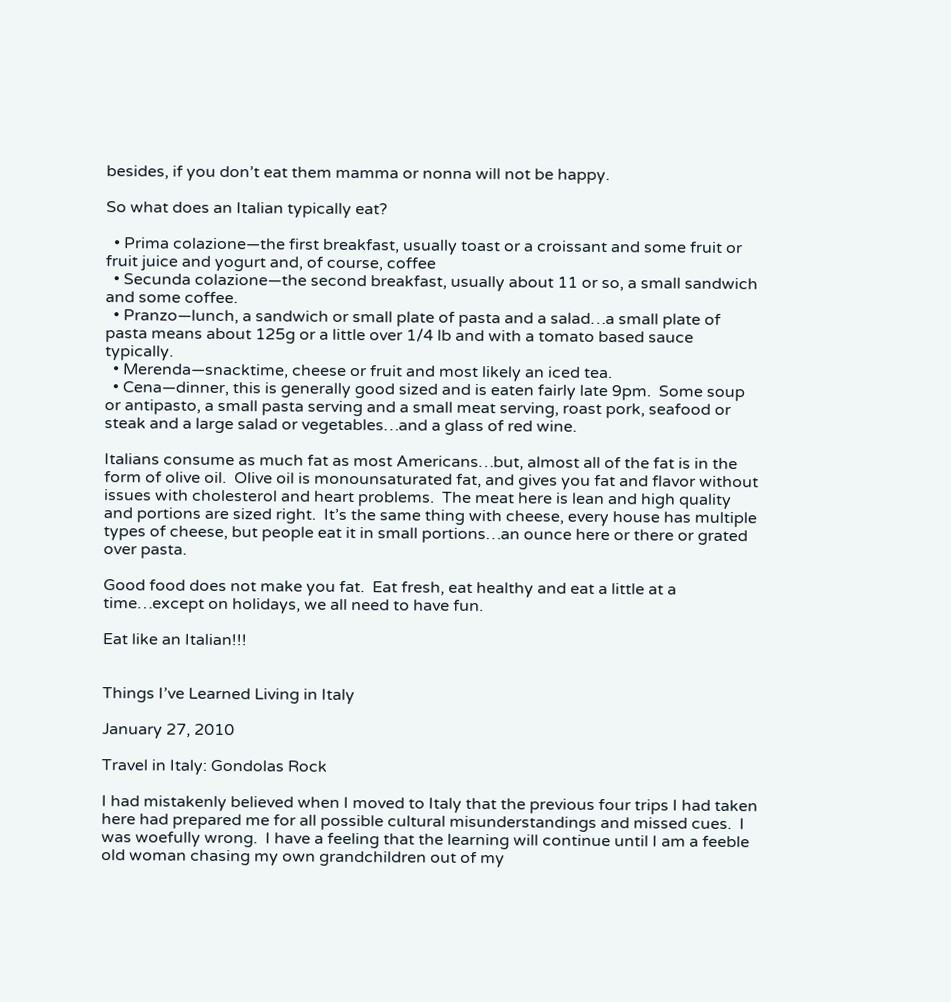besides, if you don’t eat them mamma or nonna will not be happy.

So what does an Italian typically eat?

  • Prima colazione—the first breakfast, usually toast or a croissant and some fruit or fruit juice and yogurt and, of course, coffee
  • Secunda colazione—the second breakfast, usually about 11 or so, a small sandwich and some coffee.
  • Pranzo—lunch, a sandwich or small plate of pasta and a salad…a small plate of pasta means about 125g or a little over 1/4 lb and with a tomato based sauce typically.
  • Merenda—snacktime, cheese or fruit and most likely an iced tea.
  • Cena—dinner, this is generally good sized and is eaten fairly late 9pm.  Some soup or antipasto, a small pasta serving and a small meat serving, roast pork, seafood or steak and a large salad or vegetables…and a glass of red wine.

Italians consume as much fat as most Americans…but, almost all of the fat is in the form of olive oil.  Olive oil is monounsaturated fat, and gives you fat and flavor without issues with cholesterol and heart problems.  The meat here is lean and high quality and portions are sized right.  It’s the same thing with cheese, every house has multiple types of cheese, but people eat it in small portions…an ounce here or there or grated over pasta.

Good food does not make you fat.  Eat fresh, eat healthy and eat a little at a time…except on holidays, we all need to have fun.

Eat like an Italian!!!


Things I’ve Learned Living in Italy

January 27, 2010

Travel in Italy: Gondolas Rock

I had mistakenly believed when I moved to Italy that the previous four trips I had taken here had prepared me for all possible cultural misunderstandings and missed cues.  I was woefully wrong.  I have a feeling that the learning will continue until I am a feeble old woman chasing my own grandchildren out of my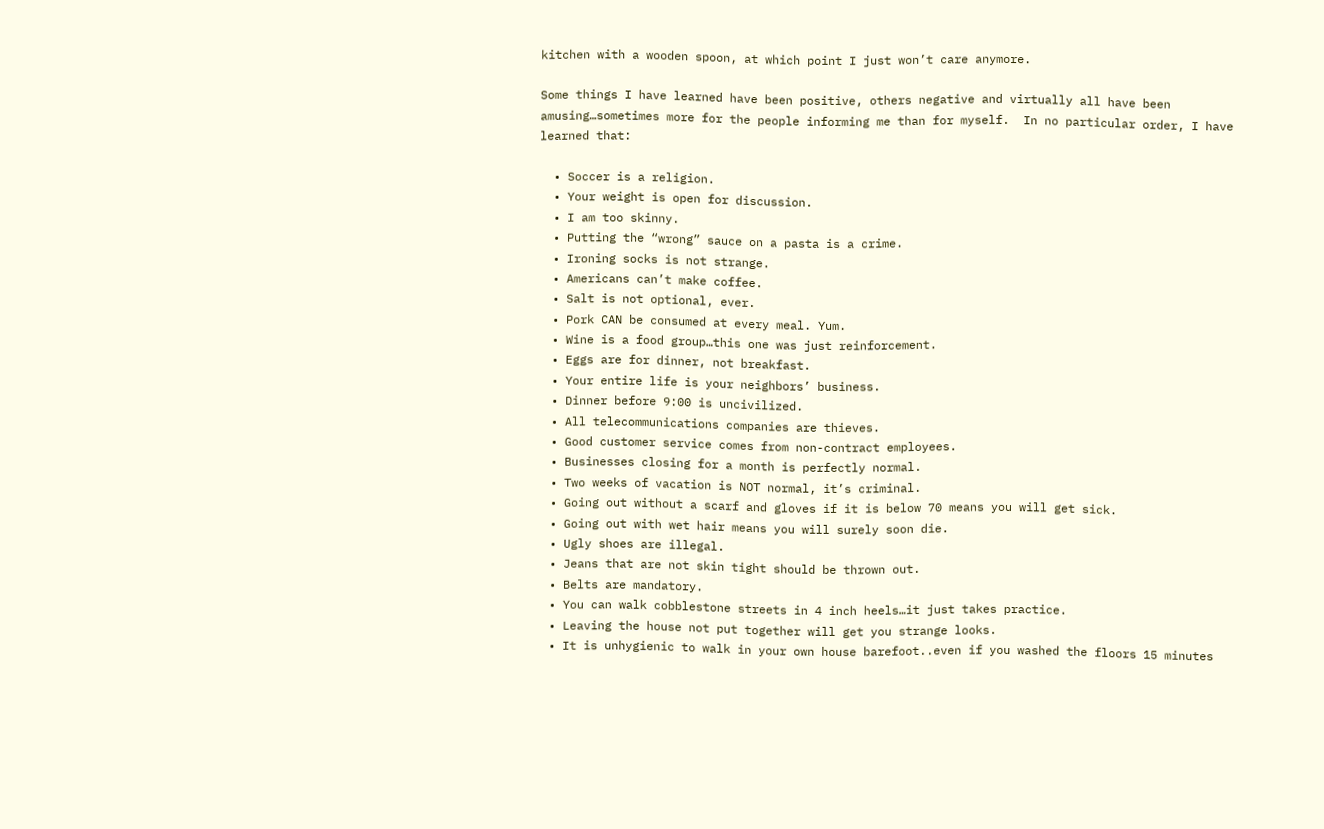kitchen with a wooden spoon, at which point I just won’t care anymore.

Some things I have learned have been positive, others negative and virtually all have been amusing…sometimes more for the people informing me than for myself.  In no particular order, I have learned that:

  • Soccer is a religion.
  • Your weight is open for discussion.
  • I am too skinny.
  • Putting the “wrong” sauce on a pasta is a crime.
  • Ironing socks is not strange.
  • Americans can’t make coffee.
  • Salt is not optional, ever.
  • Pork CAN be consumed at every meal. Yum.
  • Wine is a food group…this one was just reinforcement.
  • Eggs are for dinner, not breakfast.
  • Your entire life is your neighbors’ business.
  • Dinner before 9:00 is uncivilized.
  • All telecommunications companies are thieves.
  • Good customer service comes from non-contract employees.
  • Businesses closing for a month is perfectly normal.
  • Two weeks of vacation is NOT normal, it’s criminal.
  • Going out without a scarf and gloves if it is below 70 means you will get sick.
  • Going out with wet hair means you will surely soon die.
  • Ugly shoes are illegal.
  • Jeans that are not skin tight should be thrown out.
  • Belts are mandatory.
  • You can walk cobblestone streets in 4 inch heels…it just takes practice.
  • Leaving the house not put together will get you strange looks.
  • It is unhygienic to walk in your own house barefoot..even if you washed the floors 15 minutes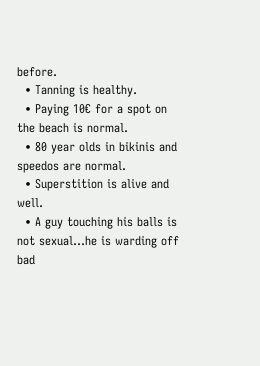before.
  • Tanning is healthy.
  • Paying 10€ for a spot on the beach is normal.
  • 80 year olds in bikinis and speedos are normal.
  • Superstition is alive and well.
  • A guy touching his balls is not sexual…he is warding off bad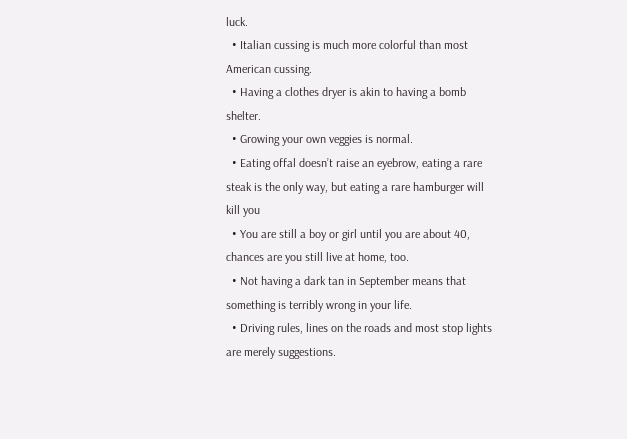luck.
  • Italian cussing is much more colorful than most American cussing.
  • Having a clothes dryer is akin to having a bomb shelter.
  • Growing your own veggies is normal.
  • Eating offal doesn’t raise an eyebrow, eating a rare steak is the only way, but eating a rare hamburger will kill you
  • You are still a boy or girl until you are about 40, chances are you still live at home, too.
  • Not having a dark tan in September means that something is terribly wrong in your life.
  • Driving rules, lines on the roads and most stop lights are merely suggestions.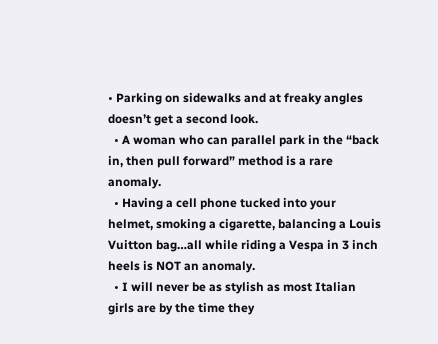• Parking on sidewalks and at freaky angles doesn’t get a second look.
  • A woman who can parallel park in the “back in, then pull forward” method is a rare anomaly.
  • Having a cell phone tucked into your helmet, smoking a cigarette, balancing a Louis Vuitton bag…all while riding a Vespa in 3 inch heels is NOT an anomaly.
  • I will never be as stylish as most Italian girls are by the time they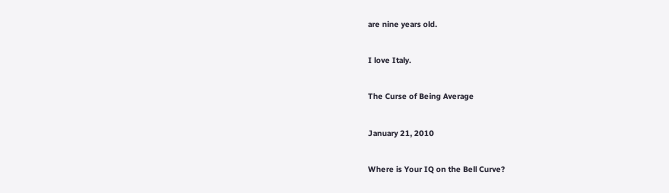are nine years old.

I love Italy.

The Curse of Being Average

January 21, 2010

Where is Your IQ on the Bell Curve?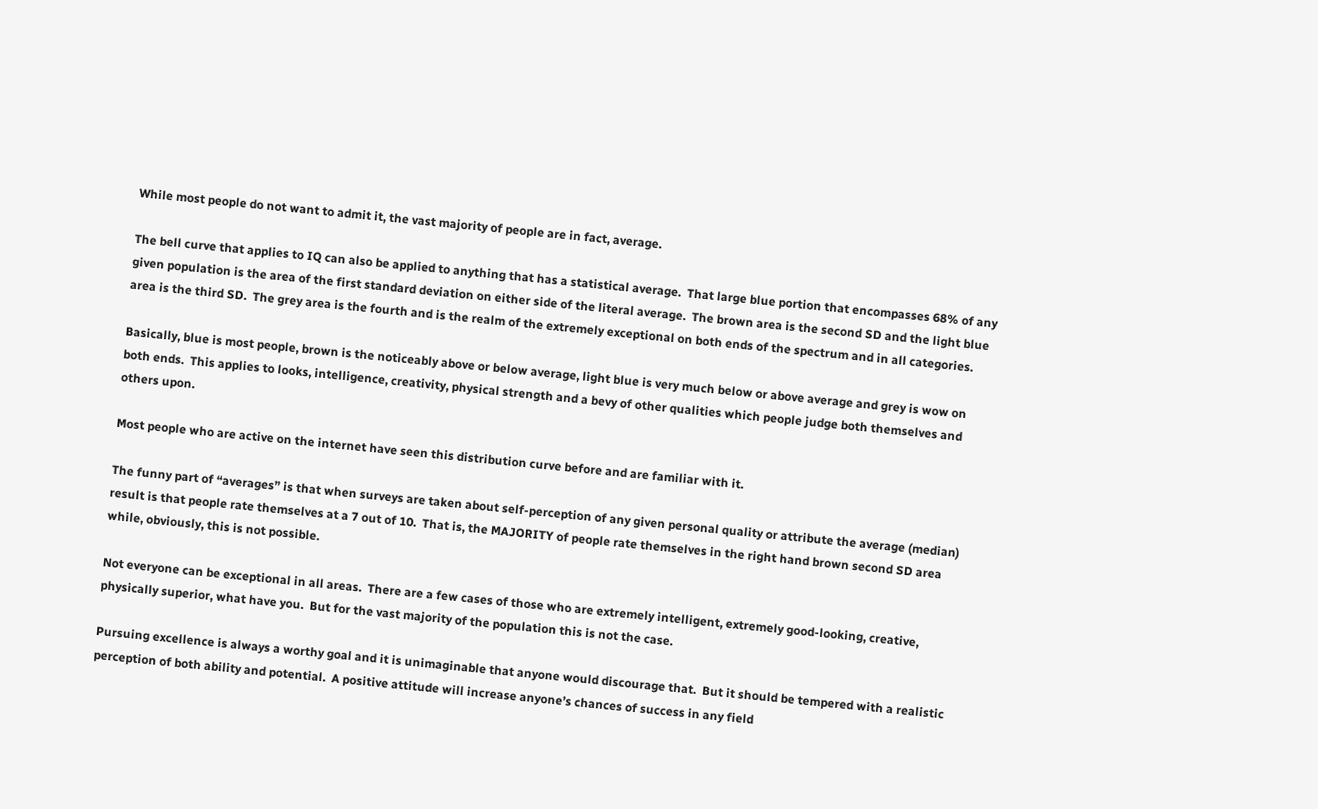While most people do not want to admit it, the vast majority of people are in fact, average.

The bell curve that applies to IQ can also be applied to anything that has a statistical average.  That large blue portion that encompasses 68% of any given population is the area of the first standard deviation on either side of the literal average.  The brown area is the second SD and the light blue area is the third SD.  The grey area is the fourth and is the realm of the extremely exceptional on both ends of the spectrum and in all categories.

Basically, blue is most people, brown is the noticeably above or below average, light blue is very much below or above average and grey is wow on both ends.  This applies to looks, intelligence, creativity, physical strength and a bevy of other qualities which people judge both themselves and others upon.

Most people who are active on the internet have seen this distribution curve before and are familiar with it.

The funny part of “averages” is that when surveys are taken about self-perception of any given personal quality or attribute the average (median) result is that people rate themselves at a 7 out of 10.  That is, the MAJORITY of people rate themselves in the right hand brown second SD area while, obviously, this is not possible.

Not everyone can be exceptional in all areas.  There are a few cases of those who are extremely intelligent, extremely good-looking, creative, physically superior, what have you.  But for the vast majority of the population this is not the case.

Pursuing excellence is always a worthy goal and it is unimaginable that anyone would discourage that.  But it should be tempered with a realistic perception of both ability and potential.  A positive attitude will increase anyone’s chances of success in any field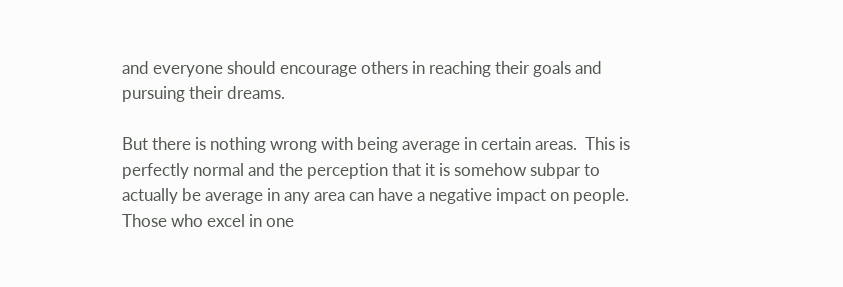and everyone should encourage others in reaching their goals and pursuing their dreams.

But there is nothing wrong with being average in certain areas.  This is perfectly normal and the perception that it is somehow subpar to actually be average in any area can have a negative impact on people.  Those who excel in one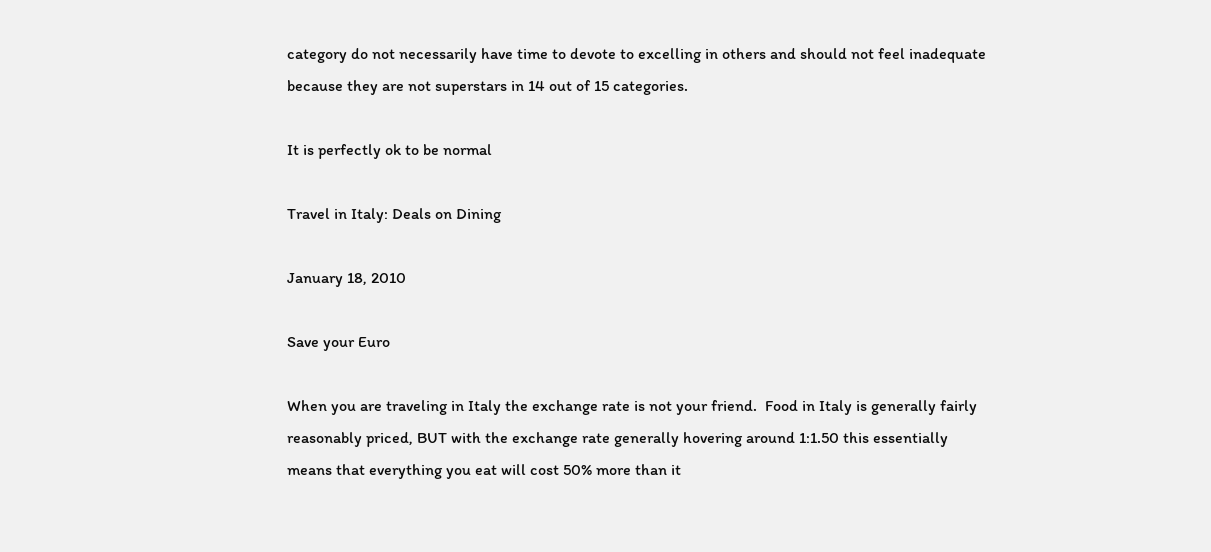category do not necessarily have time to devote to excelling in others and should not feel inadequate because they are not superstars in 14 out of 15 categories.

It is perfectly ok to be normal

Travel in Italy: Deals on Dining

January 18, 2010

Save your Euro

When you are traveling in Italy the exchange rate is not your friend.  Food in Italy is generally fairly reasonably priced, BUT with the exchange rate generally hovering around 1:1.50 this essentially means that everything you eat will cost 50% more than it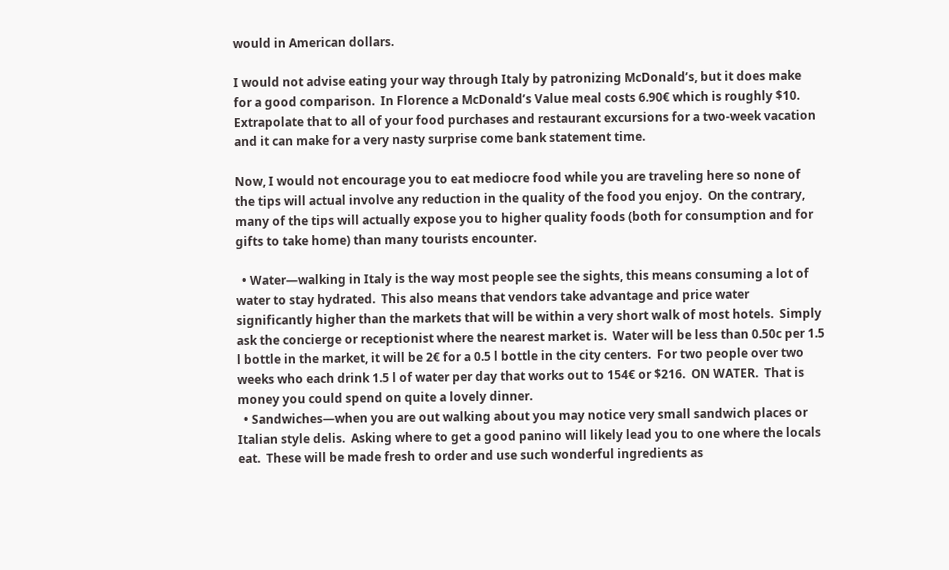would in American dollars.

I would not advise eating your way through Italy by patronizing McDonald’s, but it does make for a good comparison.  In Florence a McDonald’s Value meal costs 6.90€ which is roughly $10.  Extrapolate that to all of your food purchases and restaurant excursions for a two-week vacation and it can make for a very nasty surprise come bank statement time.

Now, I would not encourage you to eat mediocre food while you are traveling here so none of the tips will actual involve any reduction in the quality of the food you enjoy.  On the contrary, many of the tips will actually expose you to higher quality foods (both for consumption and for gifts to take home) than many tourists encounter.

  • Water—walking in Italy is the way most people see the sights, this means consuming a lot of water to stay hydrated.  This also means that vendors take advantage and price water significantly higher than the markets that will be within a very short walk of most hotels.  Simply ask the concierge or receptionist where the nearest market is.  Water will be less than 0.50c per 1.5 l bottle in the market, it will be 2€ for a 0.5 l bottle in the city centers.  For two people over two weeks who each drink 1.5 l of water per day that works out to 154€ or $216.  ON WATER.  That is money you could spend on quite a lovely dinner.
  • Sandwiches—when you are out walking about you may notice very small sandwich places or Italian style delis.  Asking where to get a good panino will likely lead you to one where the locals eat.  These will be made fresh to order and use such wonderful ingredients as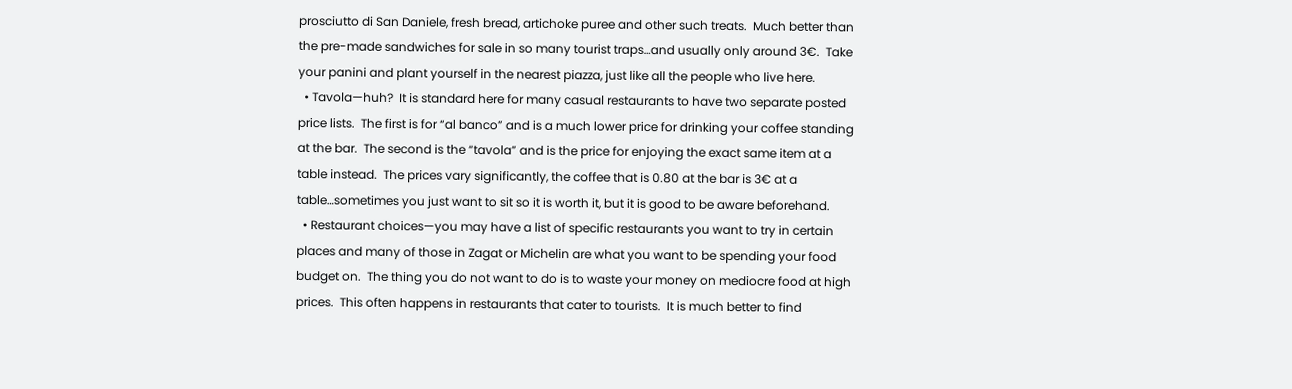prosciutto di San Daniele, fresh bread, artichoke puree and other such treats.  Much better than the pre-made sandwiches for sale in so many tourist traps…and usually only around 3€.  Take your panini and plant yourself in the nearest piazza, just like all the people who live here.
  • Tavola—huh?  It is standard here for many casual restaurants to have two separate posted price lists.  The first is for “al banco” and is a much lower price for drinking your coffee standing at the bar.  The second is the “tavola” and is the price for enjoying the exact same item at a table instead.  The prices vary significantly, the coffee that is 0.80 at the bar is 3€ at a table…sometimes you just want to sit so it is worth it, but it is good to be aware beforehand.
  • Restaurant choices—you may have a list of specific restaurants you want to try in certain places and many of those in Zagat or Michelin are what you want to be spending your food budget on.  The thing you do not want to do is to waste your money on mediocre food at high prices.  This often happens in restaurants that cater to tourists.  It is much better to find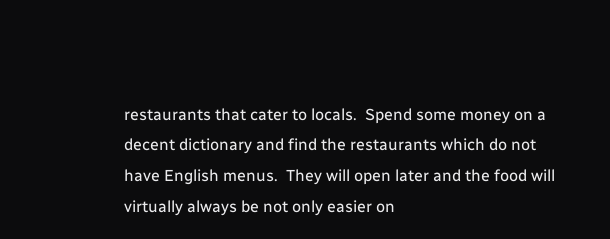restaurants that cater to locals.  Spend some money on a decent dictionary and find the restaurants which do not have English menus.  They will open later and the food will virtually always be not only easier on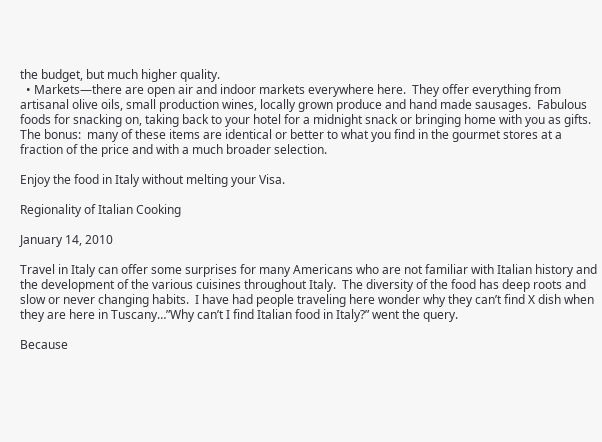the budget, but much higher quality.
  • Markets—there are open air and indoor markets everywhere here.  They offer everything from artisanal olive oils, small production wines, locally grown produce and hand made sausages.  Fabulous foods for snacking on, taking back to your hotel for a midnight snack or bringing home with you as gifts.  The bonus:  many of these items are identical or better to what you find in the gourmet stores at a fraction of the price and with a much broader selection.

Enjoy the food in Italy without melting your Visa.

Regionality of Italian Cooking

January 14, 2010

Travel in Italy can offer some surprises for many Americans who are not familiar with Italian history and the development of the various cuisines throughout Italy.  The diversity of the food has deep roots and slow or never changing habits.  I have had people traveling here wonder why they can’t find X dish when they are here in Tuscany…”Why can’t I find Italian food in Italy?” went the query.

Because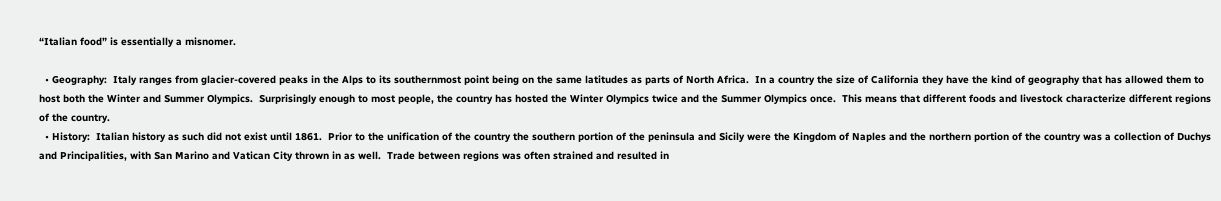“Italian food” is essentially a misnomer.

  • Geography:  Italy ranges from glacier-covered peaks in the Alps to its southernmost point being on the same latitudes as parts of North Africa.  In a country the size of California they have the kind of geography that has allowed them to host both the Winter and Summer Olympics.  Surprisingly enough to most people, the country has hosted the Winter Olympics twice and the Summer Olympics once.  This means that different foods and livestock characterize different regions of the country.
  • History:  Italian history as such did not exist until 1861.  Prior to the unification of the country the southern portion of the peninsula and Sicily were the Kingdom of Naples and the northern portion of the country was a collection of Duchys and Principalities, with San Marino and Vatican City thrown in as well.  Trade between regions was often strained and resulted in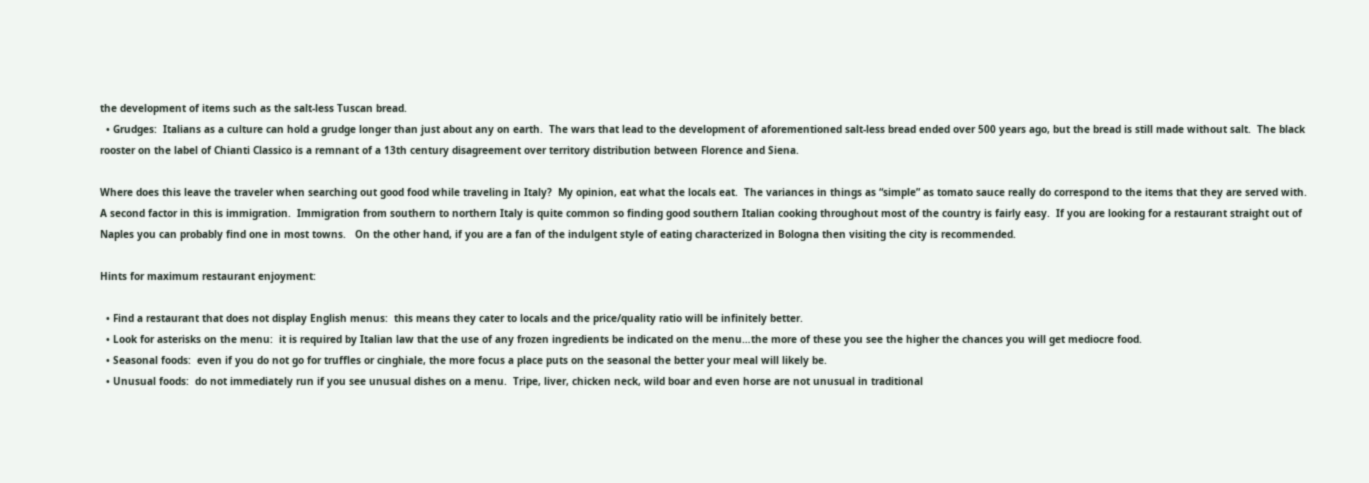the development of items such as the salt-less Tuscan bread.
  • Grudges:  Italians as a culture can hold a grudge longer than just about any on earth.  The wars that lead to the development of aforementioned salt-less bread ended over 500 years ago, but the bread is still made without salt.  The black rooster on the label of Chianti Classico is a remnant of a 13th century disagreement over territory distribution between Florence and Siena.

Where does this leave the traveler when searching out good food while traveling in Italy?  My opinion, eat what the locals eat.  The variances in things as “simple” as tomato sauce really do correspond to the items that they are served with.  A second factor in this is immigration.  Immigration from southern to northern Italy is quite common so finding good southern Italian cooking throughout most of the country is fairly easy.  If you are looking for a restaurant straight out of Naples you can probably find one in most towns.   On the other hand, if you are a fan of the indulgent style of eating characterized in Bologna then visiting the city is recommended.

Hints for maximum restaurant enjoyment:

  • Find a restaurant that does not display English menus:  this means they cater to locals and the price/quality ratio will be infinitely better.
  • Look for asterisks on the menu:  it is required by Italian law that the use of any frozen ingredients be indicated on the menu…the more of these you see the higher the chances you will get mediocre food.
  • Seasonal foods:  even if you do not go for truffles or cinghiale, the more focus a place puts on the seasonal the better your meal will likely be.
  • Unusual foods:  do not immediately run if you see unusual dishes on a menu.  Tripe, liver, chicken neck, wild boar and even horse are not unusual in traditional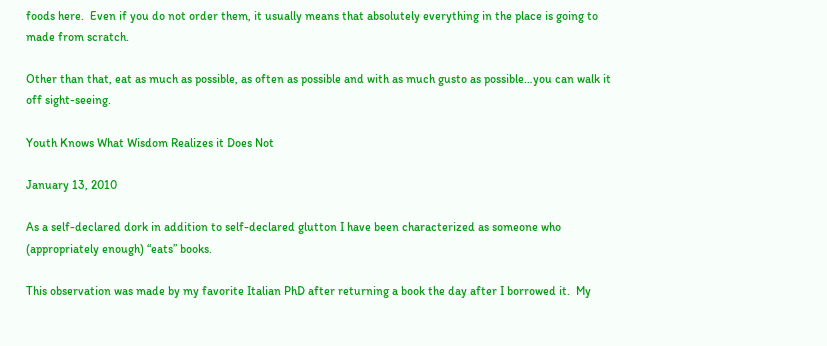foods here.  Even if you do not order them, it usually means that absolutely everything in the place is going to made from scratch.

Other than that, eat as much as possible, as often as possible and with as much gusto as possible…you can walk it off sight-seeing.

Youth Knows What Wisdom Realizes it Does Not

January 13, 2010

As a self-declared dork in addition to self-declared glutton I have been characterized as someone who (appropriately enough) “eats” books.

This observation was made by my favorite Italian PhD after returning a book the day after I borrowed it.  My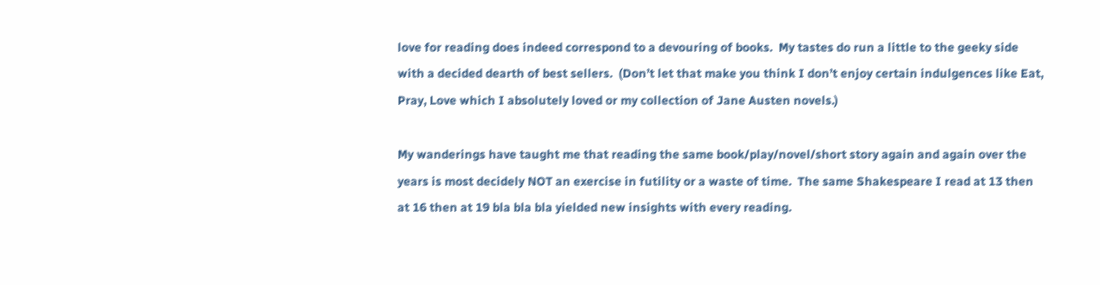love for reading does indeed correspond to a devouring of books.  My tastes do run a little to the geeky side with a decided dearth of best sellers.  (Don’t let that make you think I don’t enjoy certain indulgences like Eat, Pray, Love which I absolutely loved or my collection of Jane Austen novels.)

My wanderings have taught me that reading the same book/play/novel/short story again and again over the years is most decidely NOT an exercise in futility or a waste of time.  The same Shakespeare I read at 13 then at 16 then at 19 bla bla bla yielded new insights with every reading.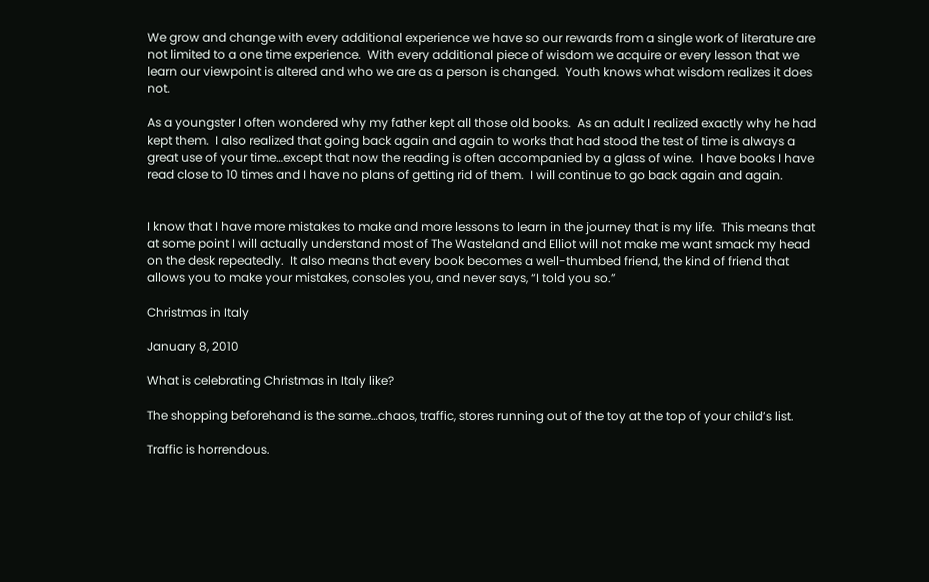We grow and change with every additional experience we have so our rewards from a single work of literature are not limited to a one time experience.  With every additional piece of wisdom we acquire or every lesson that we learn our viewpoint is altered and who we are as a person is changed.  Youth knows what wisdom realizes it does not.

As a youngster I often wondered why my father kept all those old books.  As an adult I realized exactly why he had kept them.  I also realized that going back again and again to works that had stood the test of time is always a great use of your time…except that now the reading is often accompanied by a glass of wine.  I have books I have read close to 10 times and I have no plans of getting rid of them.  I will continue to go back again and again.


I know that I have more mistakes to make and more lessons to learn in the journey that is my life.  This means that at some point I will actually understand most of The Wasteland and Elliot will not make me want smack my head on the desk repeatedly.  It also means that every book becomes a well-thumbed friend, the kind of friend that allows you to make your mistakes, consoles you, and never says, “I told you so.”

Christmas in Italy

January 8, 2010

What is celebrating Christmas in Italy like?

The shopping beforehand is the same…chaos, traffic, stores running out of the toy at the top of your child’s list.

Traffic is horrendous.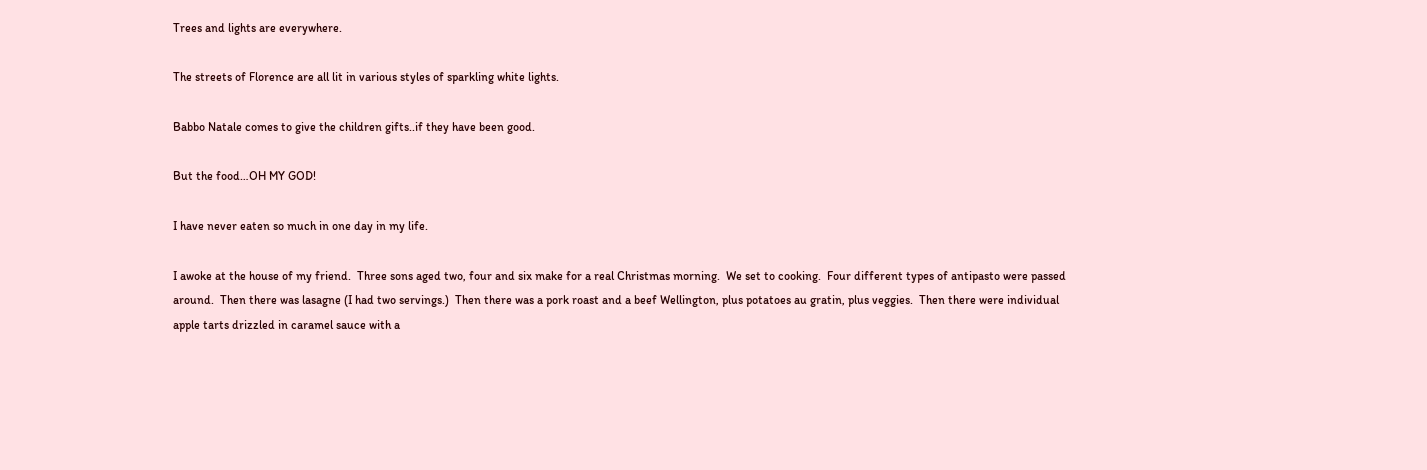Trees and lights are everywhere.

The streets of Florence are all lit in various styles of sparkling white lights.

Babbo Natale comes to give the children gifts..if they have been good.

But the food…OH MY GOD!

I have never eaten so much in one day in my life.

I awoke at the house of my friend.  Three sons aged two, four and six make for a real Christmas morning.  We set to cooking.  Four different types of antipasto were passed around.  Then there was lasagne (I had two servings.)  Then there was a pork roast and a beef Wellington, plus potatoes au gratin, plus veggies.  Then there were individual apple tarts drizzled in caramel sauce with a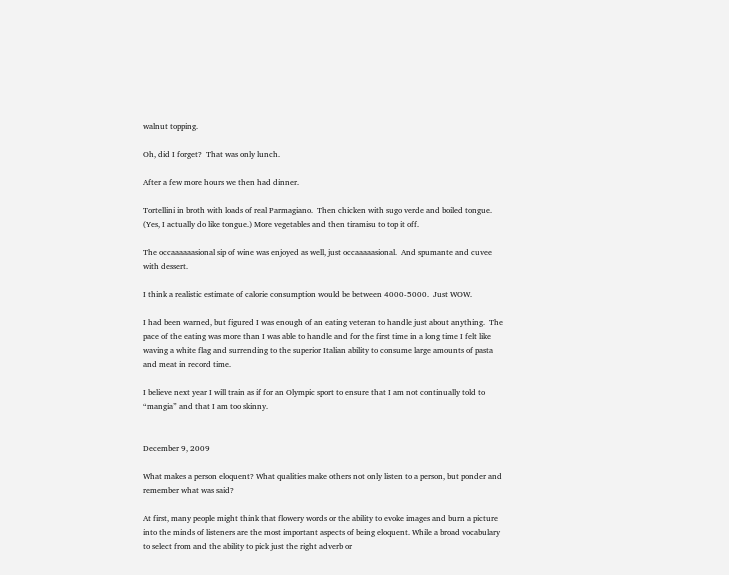walnut topping.

Oh, did I forget?  That was only lunch.

After a few more hours we then had dinner.

Tortellini in broth with loads of real Parmagiano.  Then chicken with sugo verde and boiled tongue. (Yes, I actually do like tongue.) More vegetables and then tiramisu to top it off.

The occaaaaaasional sip of wine was enjoyed as well, just occaaaaasional.  And spumante and cuvee with dessert.

I think a realistic estimate of calorie consumption would be between 4000-5000.  Just WOW.

I had been warned, but figured I was enough of an eating veteran to handle just about anything.  The pace of the eating was more than I was able to handle and for the first time in a long time I felt like waving a white flag and surrending to the superior Italian ability to consume large amounts of pasta and meat in record time.

I believe next year I will train as if for an Olympic sport to ensure that I am not continually told to “mangia” and that I am too skinny.


December 9, 2009

What makes a person eloquent? What qualities make others not only listen to a person, but ponder and remember what was said?

At first, many people might think that flowery words or the ability to evoke images and burn a picture into the minds of listeners are the most important aspects of being eloquent. While a broad vocabulary to select from and the ability to pick just the right adverb or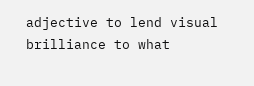adjective to lend visual brilliance to what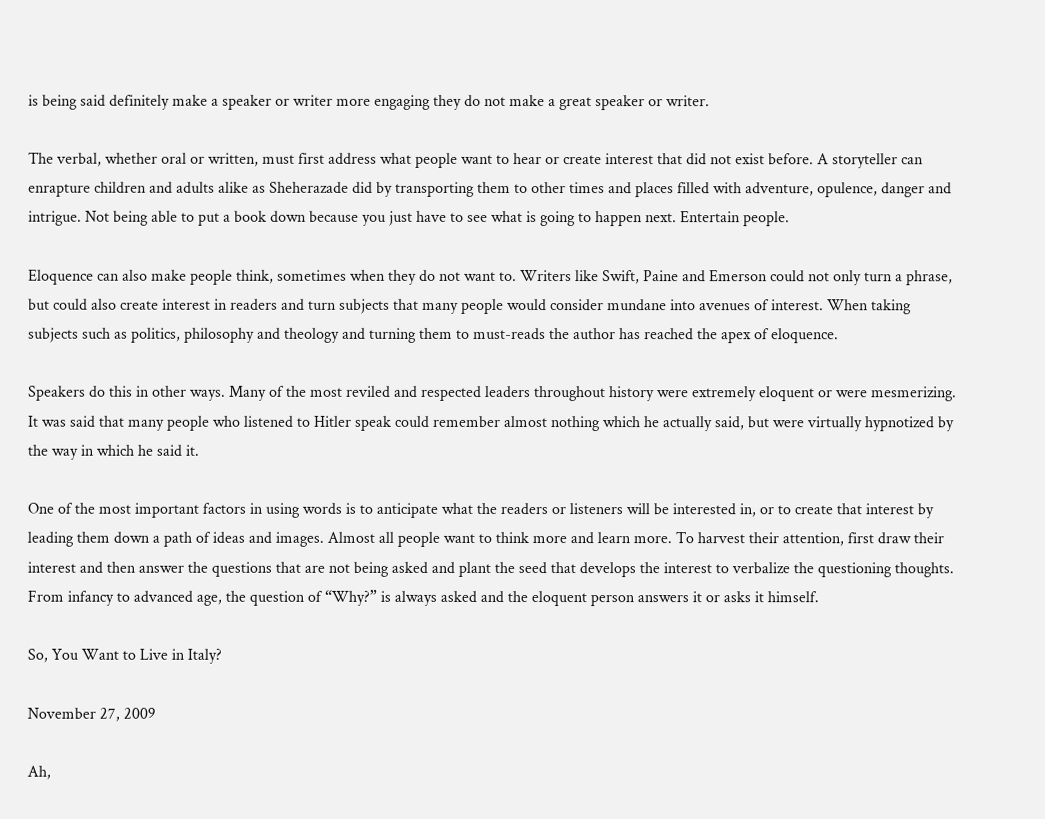is being said definitely make a speaker or writer more engaging they do not make a great speaker or writer.

The verbal, whether oral or written, must first address what people want to hear or create interest that did not exist before. A storyteller can enrapture children and adults alike as Sheherazade did by transporting them to other times and places filled with adventure, opulence, danger and intrigue. Not being able to put a book down because you just have to see what is going to happen next. Entertain people.

Eloquence can also make people think, sometimes when they do not want to. Writers like Swift, Paine and Emerson could not only turn a phrase, but could also create interest in readers and turn subjects that many people would consider mundane into avenues of interest. When taking subjects such as politics, philosophy and theology and turning them to must-reads the author has reached the apex of eloquence.

Speakers do this in other ways. Many of the most reviled and respected leaders throughout history were extremely eloquent or were mesmerizing. It was said that many people who listened to Hitler speak could remember almost nothing which he actually said, but were virtually hypnotized by the way in which he said it.

One of the most important factors in using words is to anticipate what the readers or listeners will be interested in, or to create that interest by leading them down a path of ideas and images. Almost all people want to think more and learn more. To harvest their attention, first draw their interest and then answer the questions that are not being asked and plant the seed that develops the interest to verbalize the questioning thoughts. From infancy to advanced age, the question of “Why?” is always asked and the eloquent person answers it or asks it himself.

So, You Want to Live in Italy?

November 27, 2009

Ah,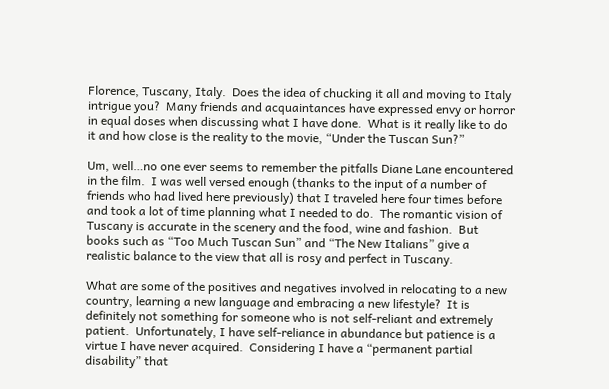Florence, Tuscany, Italy.  Does the idea of chucking it all and moving to Italy intrigue you?  Many friends and acquaintances have expressed envy or horror in equal doses when discussing what I have done.  What is it really like to do it and how close is the reality to the movie, “Under the Tuscan Sun?”

Um, well…no one ever seems to remember the pitfalls Diane Lane encountered in the film.  I was well versed enough (thanks to the input of a number of friends who had lived here previously) that I traveled here four times before and took a lot of time planning what I needed to do.  The romantic vision of Tuscany is accurate in the scenery and the food, wine and fashion.  But books such as “Too Much Tuscan Sun” and “The New Italians” give a realistic balance to the view that all is rosy and perfect in Tuscany.

What are some of the positives and negatives involved in relocating to a new country, learning a new language and embracing a new lifestyle?  It is definitely not something for someone who is not self-reliant and extremely patient.  Unfortunately, I have self-reliance in abundance but patience is a virtue I have never acquired.  Considering I have a “permanent partial disability” that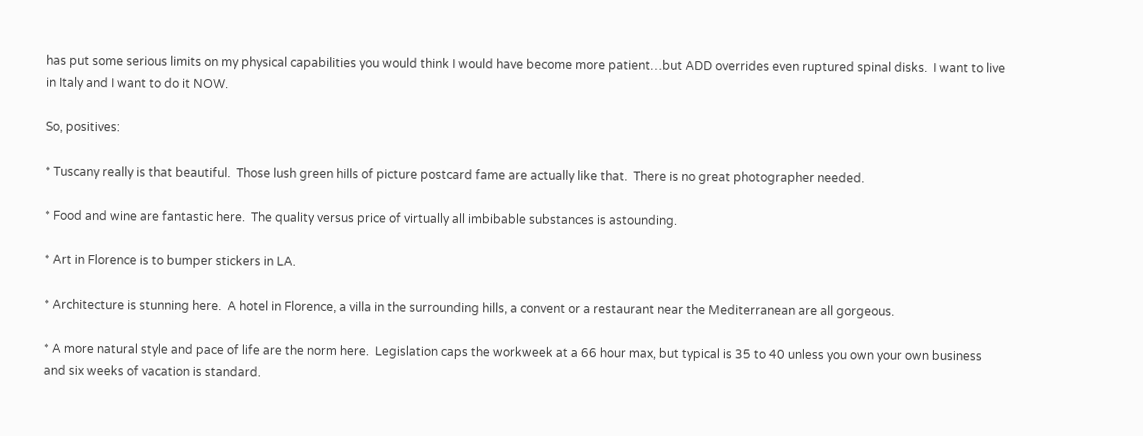has put some serious limits on my physical capabilities you would think I would have become more patient…but ADD overrides even ruptured spinal disks.  I want to live in Italy and I want to do it NOW.

So, positives:

* Tuscany really is that beautiful.  Those lush green hills of picture postcard fame are actually like that.  There is no great photographer needed.

* Food and wine are fantastic here.  The quality versus price of virtually all imbibable substances is astounding.

* Art in Florence is to bumper stickers in LA.

* Architecture is stunning here.  A hotel in Florence, a villa in the surrounding hills, a convent or a restaurant near the Mediterranean are all gorgeous.

* A more natural style and pace of life are the norm here.  Legislation caps the workweek at a 66 hour max, but typical is 35 to 40 unless you own your own business and six weeks of vacation is standard.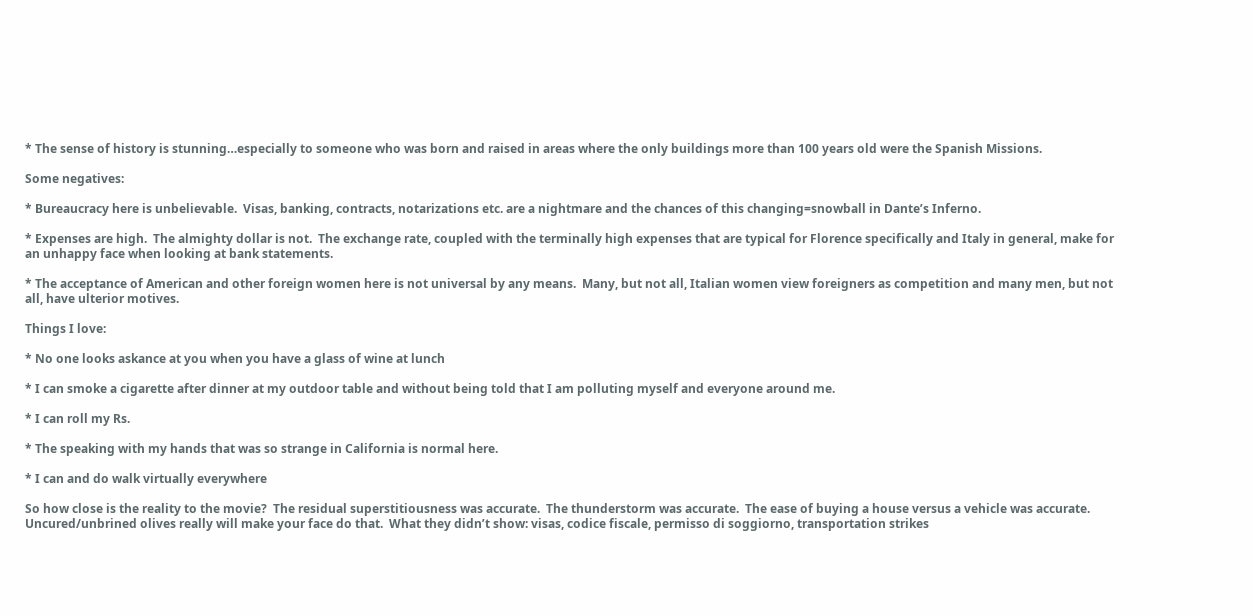* The sense of history is stunning…especially to someone who was born and raised in areas where the only buildings more than 100 years old were the Spanish Missions.

Some negatives:

* Bureaucracy here is unbelievable.  Visas, banking, contracts, notarizations etc. are a nightmare and the chances of this changing=snowball in Dante’s Inferno.

* Expenses are high.  The almighty dollar is not.  The exchange rate, coupled with the terminally high expenses that are typical for Florence specifically and Italy in general, make for an unhappy face when looking at bank statements.

* The acceptance of American and other foreign women here is not universal by any means.  Many, but not all, Italian women view foreigners as competition and many men, but not all, have ulterior motives.

Things I love:

* No one looks askance at you when you have a glass of wine at lunch

* I can smoke a cigarette after dinner at my outdoor table and without being told that I am polluting myself and everyone around me.

* I can roll my Rs.

* The speaking with my hands that was so strange in California is normal here.

* I can and do walk virtually everywhere

So how close is the reality to the movie?  The residual superstitiousness was accurate.  The thunderstorm was accurate.  The ease of buying a house versus a vehicle was accurate.  Uncured/unbrined olives really will make your face do that.  What they didn’t show: visas, codice fiscale, permisso di soggiorno, transportation strikes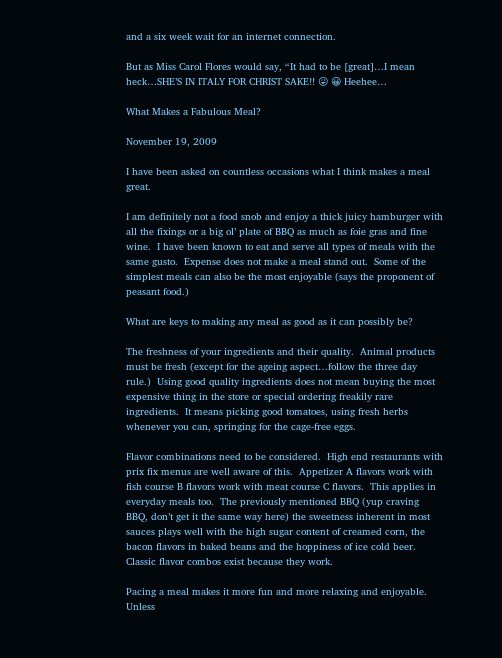and a six week wait for an internet connection.

But as Miss Carol Flores would say, “It had to be [great]…I mean heck…SHE’S IN ITALY FOR CHRIST SAKE!! 😛 😀 Heehee…

What Makes a Fabulous Meal?

November 19, 2009

I have been asked on countless occasions what I think makes a meal great.

I am definitely not a food snob and enjoy a thick juicy hamburger with all the fixings or a big ol’ plate of BBQ as much as foie gras and fine wine.  I have been known to eat and serve all types of meals with the same gusto.  Expense does not make a meal stand out.  Some of the simplest meals can also be the most enjoyable (says the proponent of peasant food.)

What are keys to making any meal as good as it can possibly be?

The freshness of your ingredients and their quality.  Animal products must be fresh (except for the ageing aspect…follow the three day rule.)  Using good quality ingredients does not mean buying the most expensive thing in the store or special ordering freakily rare ingredients.  It means picking good tomatoes, using fresh herbs whenever you can, springing for the cage-free eggs.

Flavor combinations need to be considered.  High end restaurants with prix fix menus are well aware of this.  Appetizer A flavors work with fish course B flavors work with meat course C flavors.  This applies in everyday meals too.  The previously mentioned BBQ (yup craving BBQ, don’t get it the same way here) the sweetness inherent in most sauces plays well with the high sugar content of creamed corn, the bacon flavors in baked beans and the hoppiness of ice cold beer.  Classic flavor combos exist because they work.

Pacing a meal makes it more fun and more relaxing and enjoyable.  Unless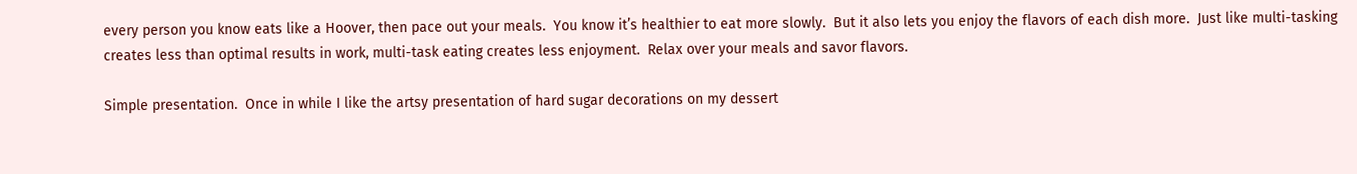every person you know eats like a Hoover, then pace out your meals.  You know it’s healthier to eat more slowly.  But it also lets you enjoy the flavors of each dish more.  Just like multi-tasking creates less than optimal results in work, multi-task eating creates less enjoyment.  Relax over your meals and savor flavors.

Simple presentation.  Once in while I like the artsy presentation of hard sugar decorations on my dessert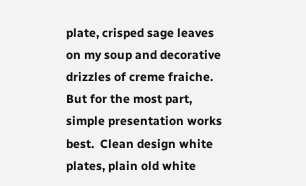plate, crisped sage leaves on my soup and decorative drizzles of creme fraiche.  But for the most part, simple presentation works best.  Clean design white plates, plain old white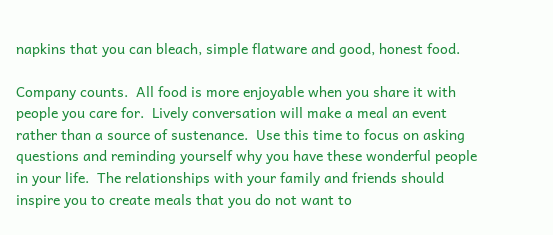napkins that you can bleach, simple flatware and good, honest food.

Company counts.  All food is more enjoyable when you share it with people you care for.  Lively conversation will make a meal an event rather than a source of sustenance.  Use this time to focus on asking questions and reminding yourself why you have these wonderful people in your life.  The relationships with your family and friends should inspire you to create meals that you do not want to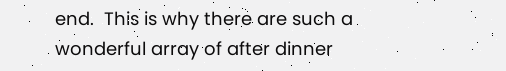end.  This is why there are such a wonderful array of after dinner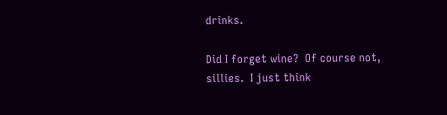drinks.

Did I forget wine?  Of course not, sillies.  I just think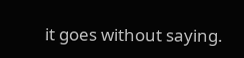it goes without saying.